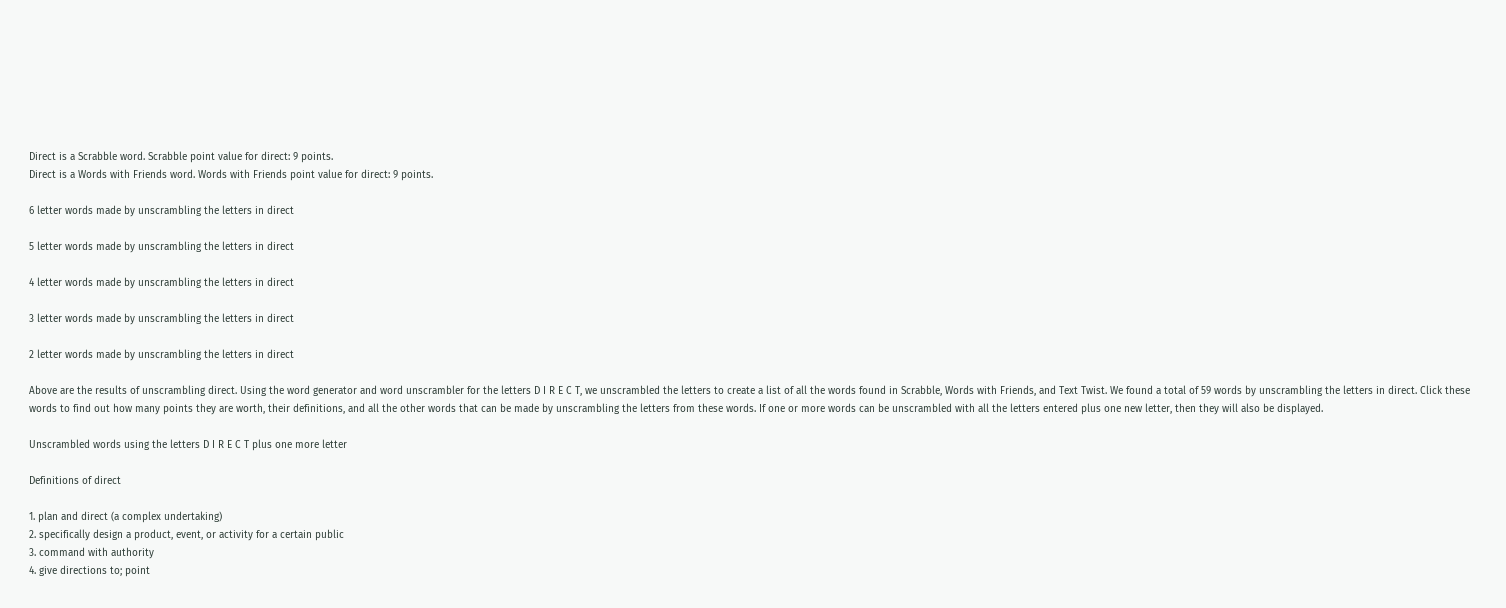Direct is a Scrabble word. Scrabble point value for direct: 9 points.
Direct is a Words with Friends word. Words with Friends point value for direct: 9 points.

6 letter words made by unscrambling the letters in direct

5 letter words made by unscrambling the letters in direct

4 letter words made by unscrambling the letters in direct

3 letter words made by unscrambling the letters in direct

2 letter words made by unscrambling the letters in direct

Above are the results of unscrambling direct. Using the word generator and word unscrambler for the letters D I R E C T, we unscrambled the letters to create a list of all the words found in Scrabble, Words with Friends, and Text Twist. We found a total of 59 words by unscrambling the letters in direct. Click these words to find out how many points they are worth, their definitions, and all the other words that can be made by unscrambling the letters from these words. If one or more words can be unscrambled with all the letters entered plus one new letter, then they will also be displayed.

Unscrambled words using the letters D I R E C T plus one more letter

Definitions of direct

1. plan and direct (a complex undertaking)
2. specifically design a product, event, or activity for a certain public
3. command with authority
4. give directions to; point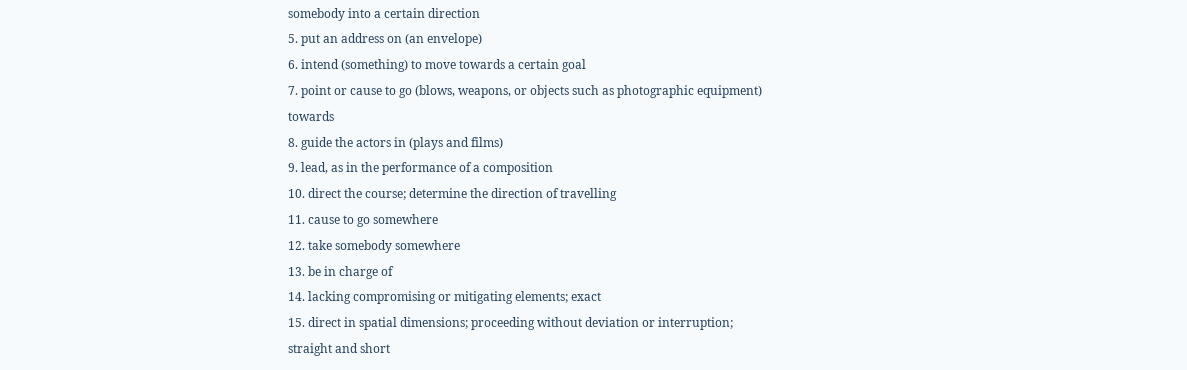somebody into a certain direction
5. put an address on (an envelope)
6. intend (something) to move towards a certain goal
7. point or cause to go (blows, weapons, or objects such as photographic equipment) towards
8. guide the actors in (plays and films)
9. lead, as in the performance of a composition
10. direct the course; determine the direction of travelling
11. cause to go somewhere
12. take somebody somewhere
13. be in charge of
14. lacking compromising or mitigating elements; exact
15. direct in spatial dimensions; proceeding without deviation or interruption; straight and short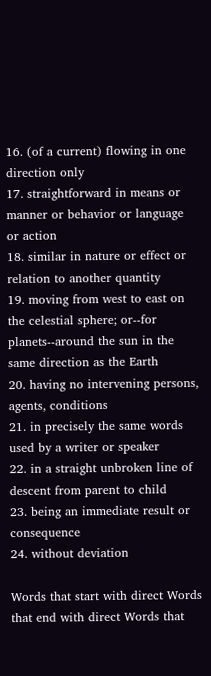16. (of a current) flowing in one direction only
17. straightforward in means or manner or behavior or language or action
18. similar in nature or effect or relation to another quantity
19. moving from west to east on the celestial sphere; or--for planets--around the sun in the same direction as the Earth
20. having no intervening persons, agents, conditions
21. in precisely the same words used by a writer or speaker
22. in a straight unbroken line of descent from parent to child
23. being an immediate result or consequence
24. without deviation

Words that start with direct Words that end with direct Words that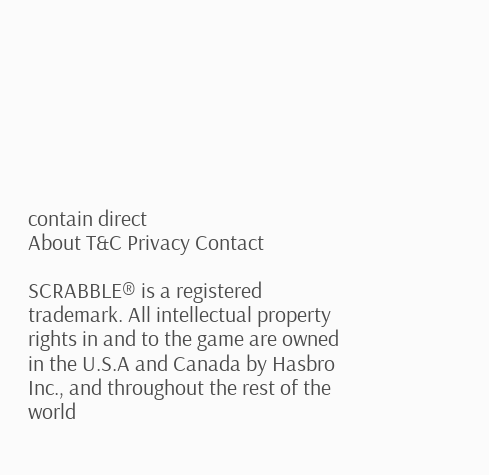contain direct
About T&C Privacy Contact

SCRABBLE® is a registered trademark. All intellectual property rights in and to the game are owned in the U.S.A and Canada by Hasbro Inc., and throughout the rest of the world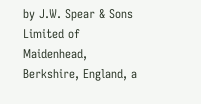by J.W. Spear & Sons Limited of Maidenhead, Berkshire, England, a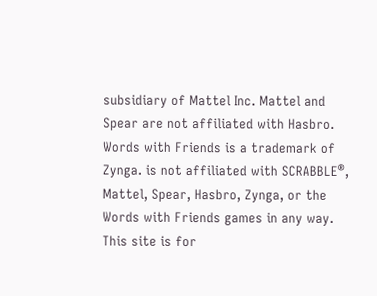subsidiary of Mattel Inc. Mattel and Spear are not affiliated with Hasbro. Words with Friends is a trademark of Zynga. is not affiliated with SCRABBLE®, Mattel, Spear, Hasbro, Zynga, or the Words with Friends games in any way. This site is for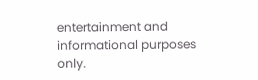entertainment and informational purposes only.